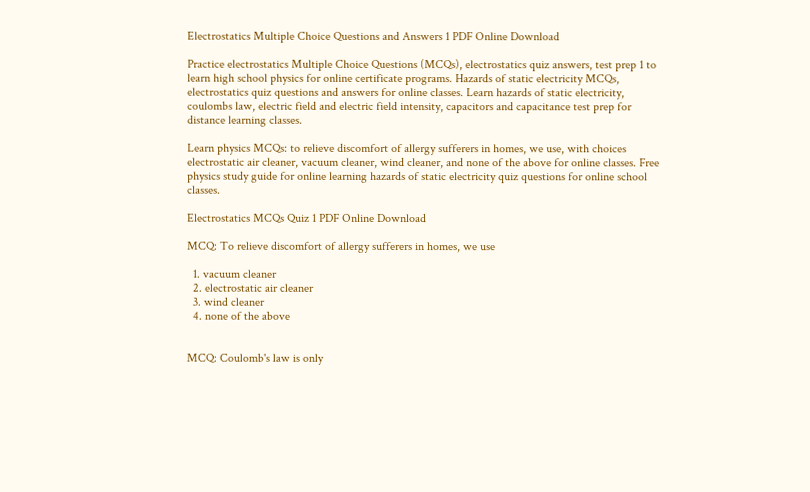Electrostatics Multiple Choice Questions and Answers 1 PDF Online Download

Practice electrostatics Multiple Choice Questions (MCQs), electrostatics quiz answers, test prep 1 to learn high school physics for online certificate programs. Hazards of static electricity MCQs, electrostatics quiz questions and answers for online classes. Learn hazards of static electricity, coulombs law, electric field and electric field intensity, capacitors and capacitance test prep for distance learning classes.

Learn physics MCQs: to relieve discomfort of allergy sufferers in homes, we use, with choices electrostatic air cleaner, vacuum cleaner, wind cleaner, and none of the above for online classes. Free physics study guide for online learning hazards of static electricity quiz questions for online school classes.

Electrostatics MCQs Quiz 1 PDF Online Download

MCQ: To relieve discomfort of allergy sufferers in homes, we use

  1. vacuum cleaner
  2. electrostatic air cleaner
  3. wind cleaner
  4. none of the above


MCQ: Coulomb's law is only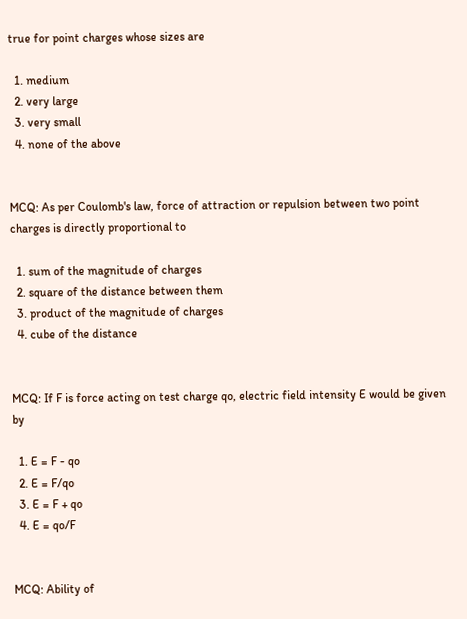true for point charges whose sizes are

  1. medium
  2. very large
  3. very small
  4. none of the above


MCQ: As per Coulomb's law, force of attraction or repulsion between two point charges is directly proportional to

  1. sum of the magnitude of charges
  2. square of the distance between them
  3. product of the magnitude of charges
  4. cube of the distance


MCQ: If F is force acting on test charge qo, electric field intensity E would be given by

  1. E = F - qo
  2. E = F/qo
  3. E = F + qo
  4. E = qo/F


MCQ: Ability of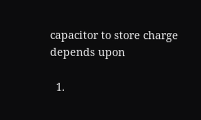capacitor to store charge depends upon

  1.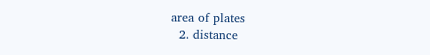area of plates
  2. distance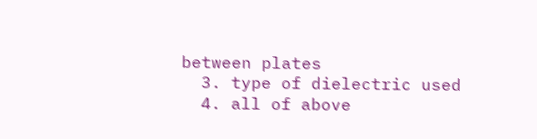between plates
  3. type of dielectric used
  4. all of above